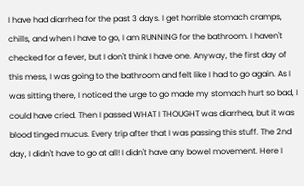I have had diarrhea for the past 3 days. I get horrible stomach cramps, chills, and when I have to go, I am RUNNING for the bathroom. I haven't checked for a fever, but I don't think I have one. Anyway, the first day of this mess, I was going to the bathroom and felt like I had to go again. As I was sitting there, I noticed the urge to go made my stomach hurt so bad, I could have cried. Then I passed WHAT I THOUGHT was diarrhea, but it was blood tinged mucus. Every trip after that I was passing this stuff. The 2nd day, I didn't have to go at all! I didn't have any bowel movement. Here I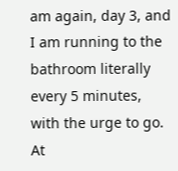am again, day 3, and I am running to the bathroom literally every 5 minutes, with the urge to go. At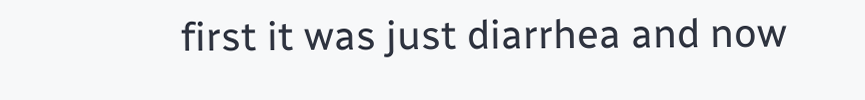first it was just diarrhea and now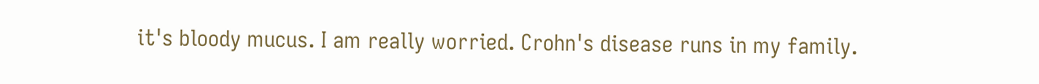it's bloody mucus. I am really worried. Crohn's disease runs in my family.